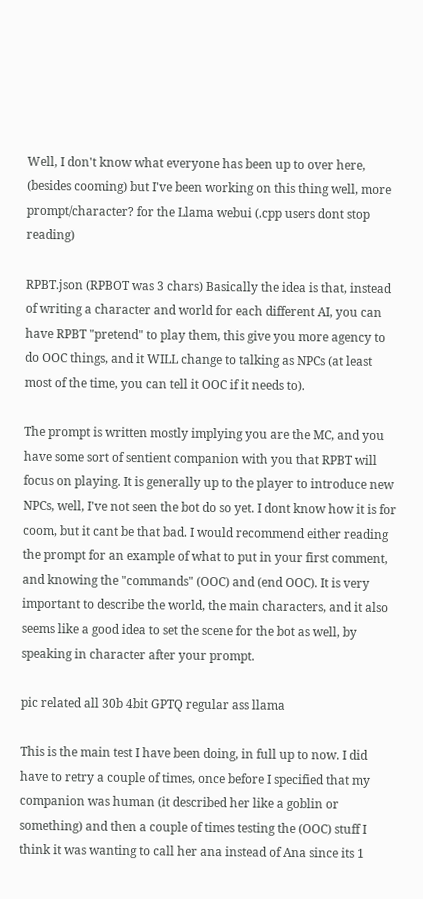Well, I don't know what everyone has been up to over here, (besides cooming) but I've been working on this thing well, more prompt/character? for the Llama webui (.cpp users dont stop reading)

RPBT.json (RPBOT was 3 chars) Basically the idea is that, instead of writing a character and world for each different AI, you can have RPBT "pretend" to play them, this give you more agency to do OOC things, and it WILL change to talking as NPCs (at least most of the time, you can tell it OOC if it needs to).

The prompt is written mostly implying you are the MC, and you have some sort of sentient companion with you that RPBT will focus on playing. It is generally up to the player to introduce new NPCs, well, I've not seen the bot do so yet. I dont know how it is for coom, but it cant be that bad. I would recommend either reading the prompt for an example of what to put in your first comment, and knowing the "commands" (OOC) and (end OOC). It is very important to describe the world, the main characters, and it also seems like a good idea to set the scene for the bot as well, by speaking in character after your prompt.

pic related all 30b 4bit GPTQ regular ass llama

This is the main test I have been doing, in full up to now. I did have to retry a couple of times, once before I specified that my companion was human (it described her like a goblin or something) and then a couple of times testing the (OOC) stuff I think it was wanting to call her ana instead of Ana since its 1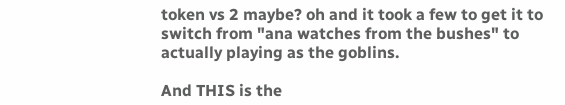token vs 2 maybe? oh and it took a few to get it to switch from "ana watches from the bushes" to actually playing as the goblins.

And THIS is the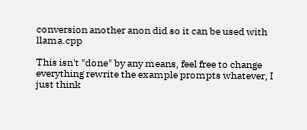conversion another anon did so it can be used with llama.cpp

This isn't "done" by any means, feel free to change everything rewrite the example prompts whatever, I just think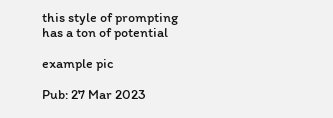this style of prompting has a ton of potential

example pic

Pub: 27 Mar 2023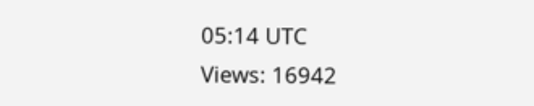05:14 UTC
Views: 16942